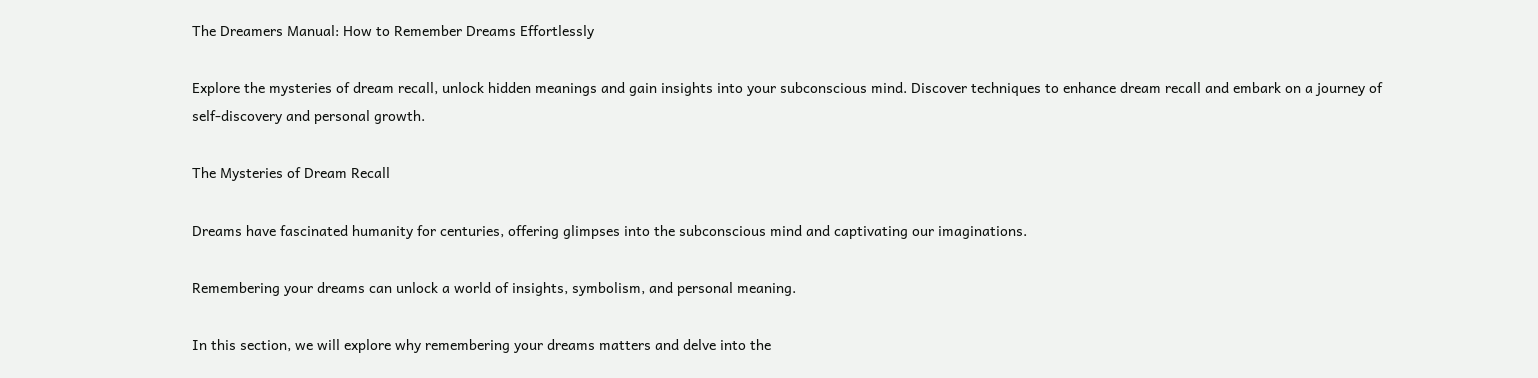The Dreamers Manual: How to Remember Dreams Effortlessly

Explore the mysteries of dream recall, unlock hidden meanings and gain insights into your subconscious mind. Discover techniques to enhance dream recall and embark on a journey of self-discovery and personal growth.

The Mysteries of Dream Recall

Dreams have fascinated humanity for centuries, offering glimpses into the subconscious mind and captivating our imaginations.

Remembering your dreams can unlock a world of insights, symbolism, and personal meaning.

In this section, we will explore why remembering your dreams matters and delve into the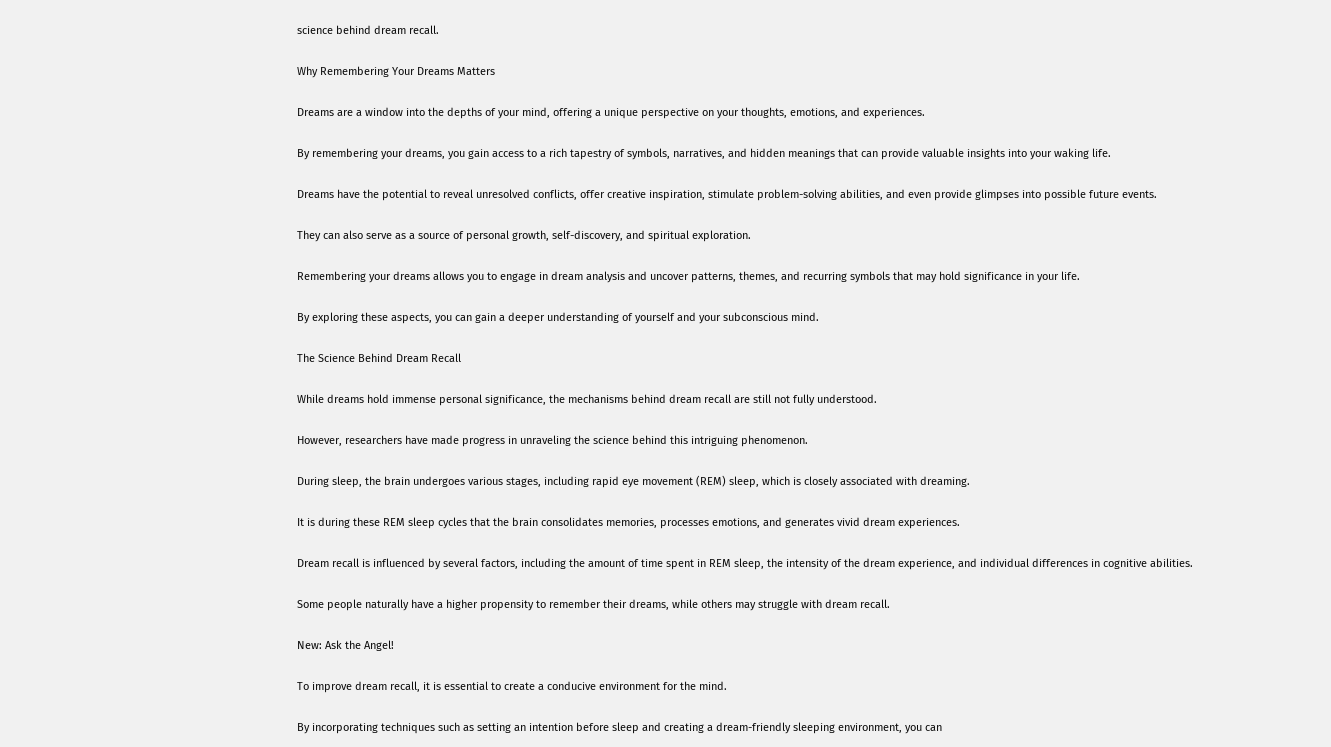science behind dream recall.

Why Remembering Your Dreams Matters

Dreams are a window into the depths of your mind, offering a unique perspective on your thoughts, emotions, and experiences.

By remembering your dreams, you gain access to a rich tapestry of symbols, narratives, and hidden meanings that can provide valuable insights into your waking life.

Dreams have the potential to reveal unresolved conflicts, offer creative inspiration, stimulate problem-solving abilities, and even provide glimpses into possible future events.

They can also serve as a source of personal growth, self-discovery, and spiritual exploration.

Remembering your dreams allows you to engage in dream analysis and uncover patterns, themes, and recurring symbols that may hold significance in your life.

By exploring these aspects, you can gain a deeper understanding of yourself and your subconscious mind.

The Science Behind Dream Recall

While dreams hold immense personal significance, the mechanisms behind dream recall are still not fully understood.

However, researchers have made progress in unraveling the science behind this intriguing phenomenon.

During sleep, the brain undergoes various stages, including rapid eye movement (REM) sleep, which is closely associated with dreaming.

It is during these REM sleep cycles that the brain consolidates memories, processes emotions, and generates vivid dream experiences.

Dream recall is influenced by several factors, including the amount of time spent in REM sleep, the intensity of the dream experience, and individual differences in cognitive abilities.

Some people naturally have a higher propensity to remember their dreams, while others may struggle with dream recall.

New: Ask the Angel!

To improve dream recall, it is essential to create a conducive environment for the mind.

By incorporating techniques such as setting an intention before sleep and creating a dream-friendly sleeping environment, you can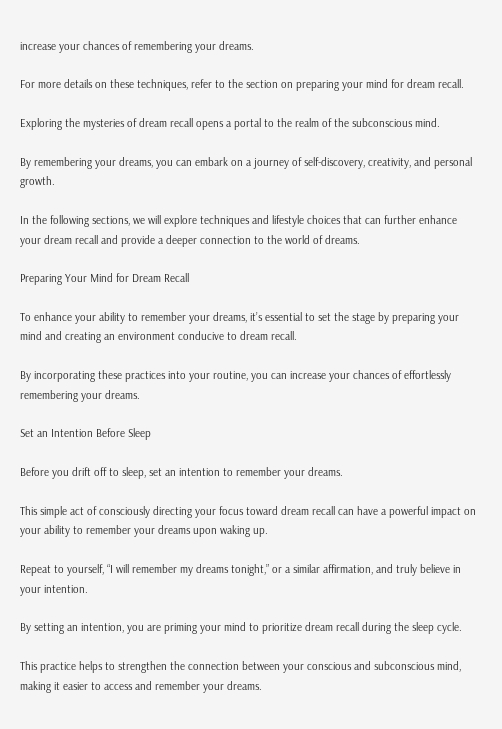increase your chances of remembering your dreams.

For more details on these techniques, refer to the section on preparing your mind for dream recall.

Exploring the mysteries of dream recall opens a portal to the realm of the subconscious mind.

By remembering your dreams, you can embark on a journey of self-discovery, creativity, and personal growth.

In the following sections, we will explore techniques and lifestyle choices that can further enhance your dream recall and provide a deeper connection to the world of dreams.

Preparing Your Mind for Dream Recall

To enhance your ability to remember your dreams, it’s essential to set the stage by preparing your mind and creating an environment conducive to dream recall.

By incorporating these practices into your routine, you can increase your chances of effortlessly remembering your dreams.

Set an Intention Before Sleep

Before you drift off to sleep, set an intention to remember your dreams.

This simple act of consciously directing your focus toward dream recall can have a powerful impact on your ability to remember your dreams upon waking up.

Repeat to yourself, “I will remember my dreams tonight,” or a similar affirmation, and truly believe in your intention.

By setting an intention, you are priming your mind to prioritize dream recall during the sleep cycle.

This practice helps to strengthen the connection between your conscious and subconscious mind, making it easier to access and remember your dreams.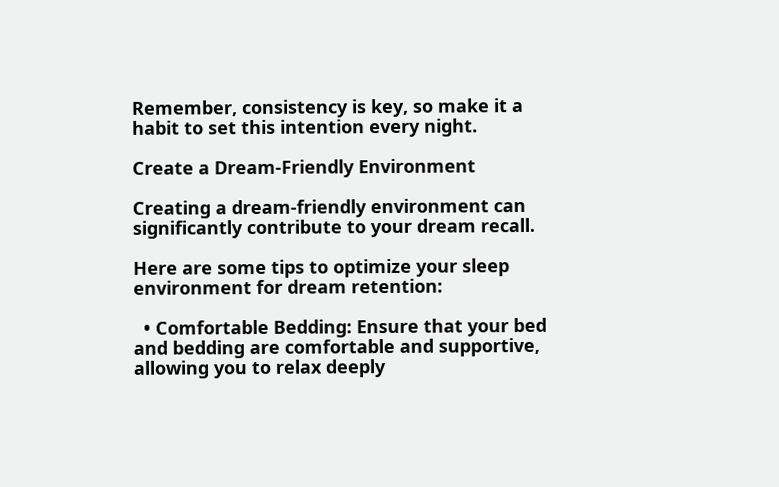Remember, consistency is key, so make it a habit to set this intention every night.

Create a Dream-Friendly Environment

Creating a dream-friendly environment can significantly contribute to your dream recall.

Here are some tips to optimize your sleep environment for dream retention:

  • Comfortable Bedding: Ensure that your bed and bedding are comfortable and supportive, allowing you to relax deeply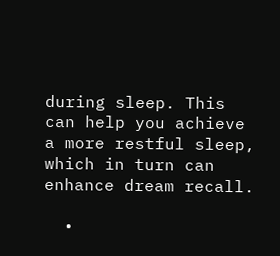during sleep. This can help you achieve a more restful sleep, which in turn can enhance dream recall.

  •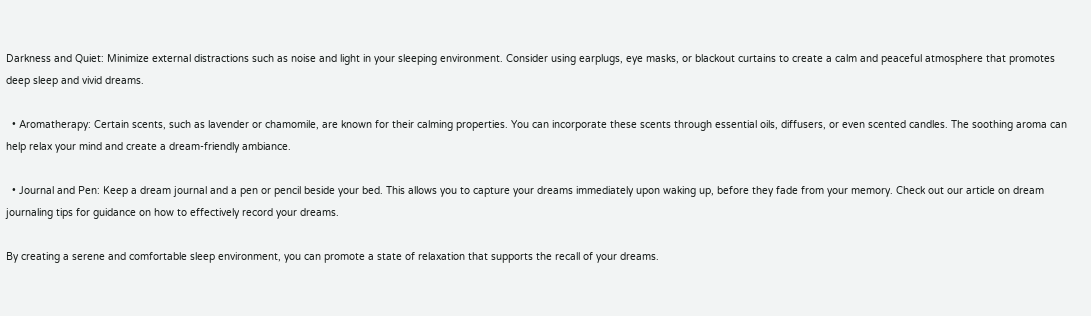Darkness and Quiet: Minimize external distractions such as noise and light in your sleeping environment. Consider using earplugs, eye masks, or blackout curtains to create a calm and peaceful atmosphere that promotes deep sleep and vivid dreams.

  • Aromatherapy: Certain scents, such as lavender or chamomile, are known for their calming properties. You can incorporate these scents through essential oils, diffusers, or even scented candles. The soothing aroma can help relax your mind and create a dream-friendly ambiance.

  • Journal and Pen: Keep a dream journal and a pen or pencil beside your bed. This allows you to capture your dreams immediately upon waking up, before they fade from your memory. Check out our article on dream journaling tips for guidance on how to effectively record your dreams.

By creating a serene and comfortable sleep environment, you can promote a state of relaxation that supports the recall of your dreams.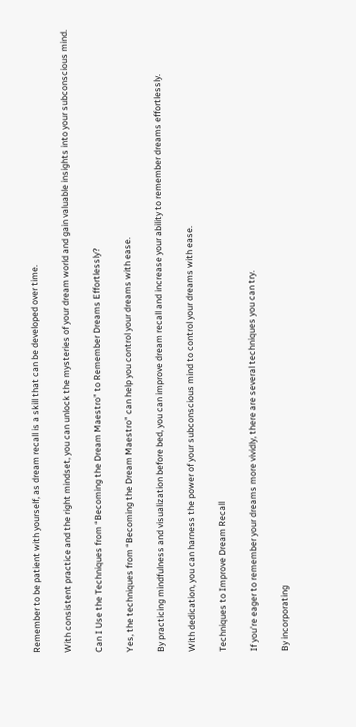Remember to be patient with yourself, as dream recall is a skill that can be developed over time.

With consistent practice and the right mindset, you can unlock the mysteries of your dream world and gain valuable insights into your subconscious mind.

Can I Use the Techniques from “Becoming the Dream Maestro” to Remember Dreams Effortlessly?

Yes, the techniques from “Becoming the Dream Maestro” can help you control your dreams with ease.

By practicing mindfulness and visualization before bed, you can improve dream recall and increase your ability to remember dreams effortlessly.

With dedication, you can harness the power of your subconscious mind to control your dreams with ease.

Techniques to Improve Dream Recall

If you’re eager to remember your dreams more vividly, there are several techniques you can try.

By incorporating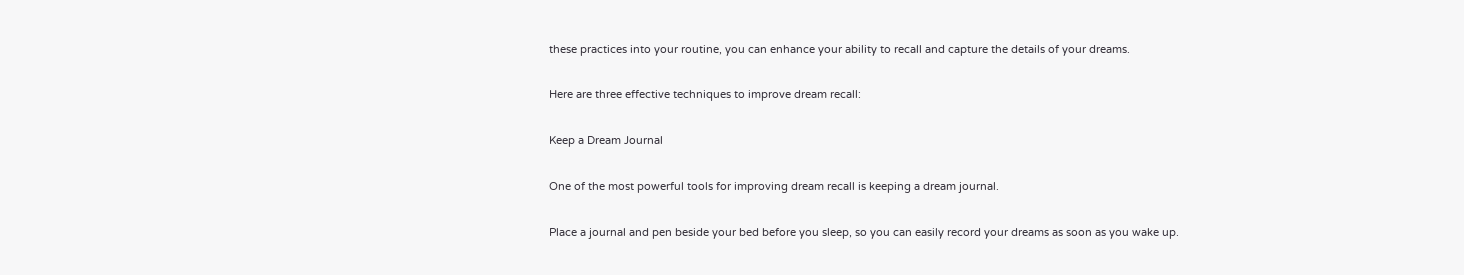these practices into your routine, you can enhance your ability to recall and capture the details of your dreams.

Here are three effective techniques to improve dream recall:

Keep a Dream Journal

One of the most powerful tools for improving dream recall is keeping a dream journal.

Place a journal and pen beside your bed before you sleep, so you can easily record your dreams as soon as you wake up.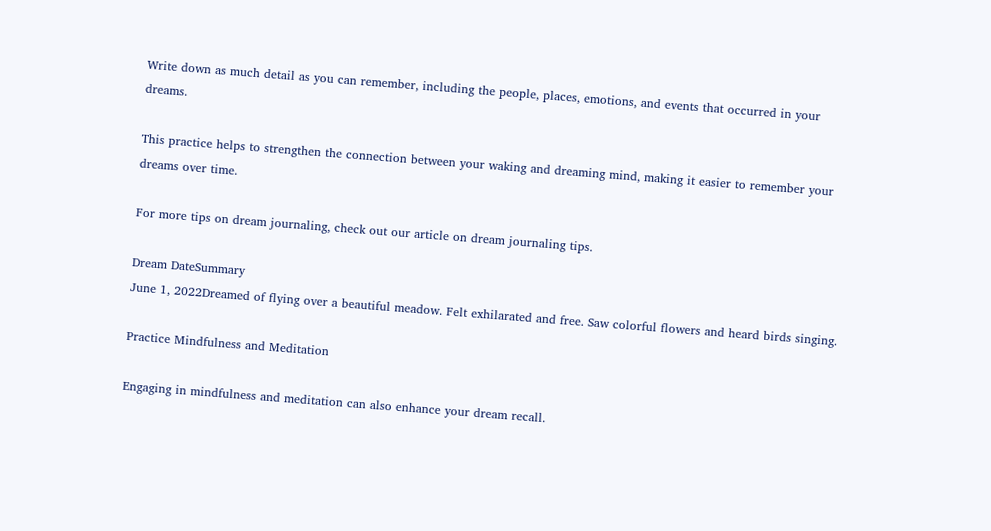Write down as much detail as you can remember, including the people, places, emotions, and events that occurred in your dreams.

This practice helps to strengthen the connection between your waking and dreaming mind, making it easier to remember your dreams over time.

For more tips on dream journaling, check out our article on dream journaling tips.

Dream DateSummary
June 1, 2022Dreamed of flying over a beautiful meadow. Felt exhilarated and free. Saw colorful flowers and heard birds singing.

Practice Mindfulness and Meditation

Engaging in mindfulness and meditation can also enhance your dream recall.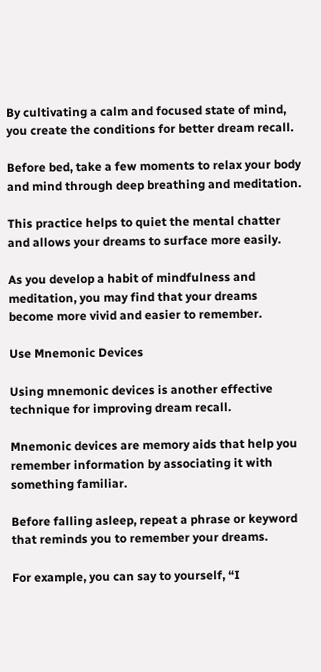By cultivating a calm and focused state of mind, you create the conditions for better dream recall.

Before bed, take a few moments to relax your body and mind through deep breathing and meditation.

This practice helps to quiet the mental chatter and allows your dreams to surface more easily.

As you develop a habit of mindfulness and meditation, you may find that your dreams become more vivid and easier to remember.

Use Mnemonic Devices

Using mnemonic devices is another effective technique for improving dream recall.

Mnemonic devices are memory aids that help you remember information by associating it with something familiar.

Before falling asleep, repeat a phrase or keyword that reminds you to remember your dreams.

For example, you can say to yourself, “I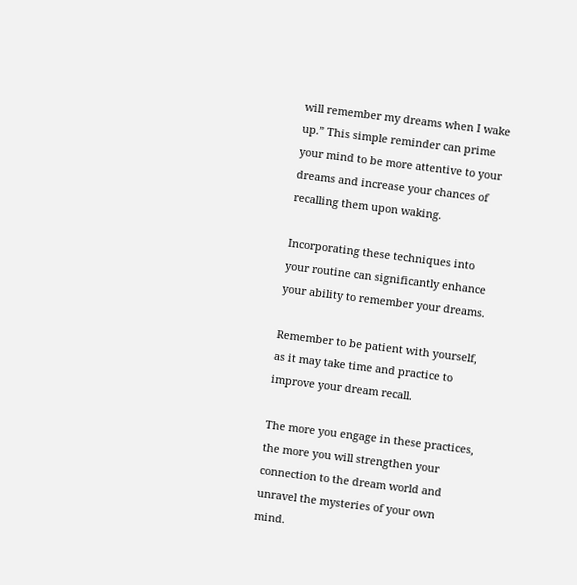will remember my dreams when I wake up.” This simple reminder can prime your mind to be more attentive to your dreams and increase your chances of recalling them upon waking.

Incorporating these techniques into your routine can significantly enhance your ability to remember your dreams.

Remember to be patient with yourself, as it may take time and practice to improve your dream recall.

The more you engage in these practices, the more you will strengthen your connection to the dream world and unravel the mysteries of your own mind.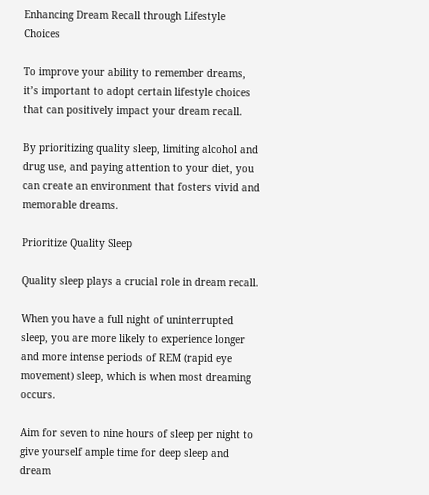Enhancing Dream Recall through Lifestyle Choices

To improve your ability to remember dreams, it’s important to adopt certain lifestyle choices that can positively impact your dream recall.

By prioritizing quality sleep, limiting alcohol and drug use, and paying attention to your diet, you can create an environment that fosters vivid and memorable dreams.

Prioritize Quality Sleep

Quality sleep plays a crucial role in dream recall.

When you have a full night of uninterrupted sleep, you are more likely to experience longer and more intense periods of REM (rapid eye movement) sleep, which is when most dreaming occurs.

Aim for seven to nine hours of sleep per night to give yourself ample time for deep sleep and dream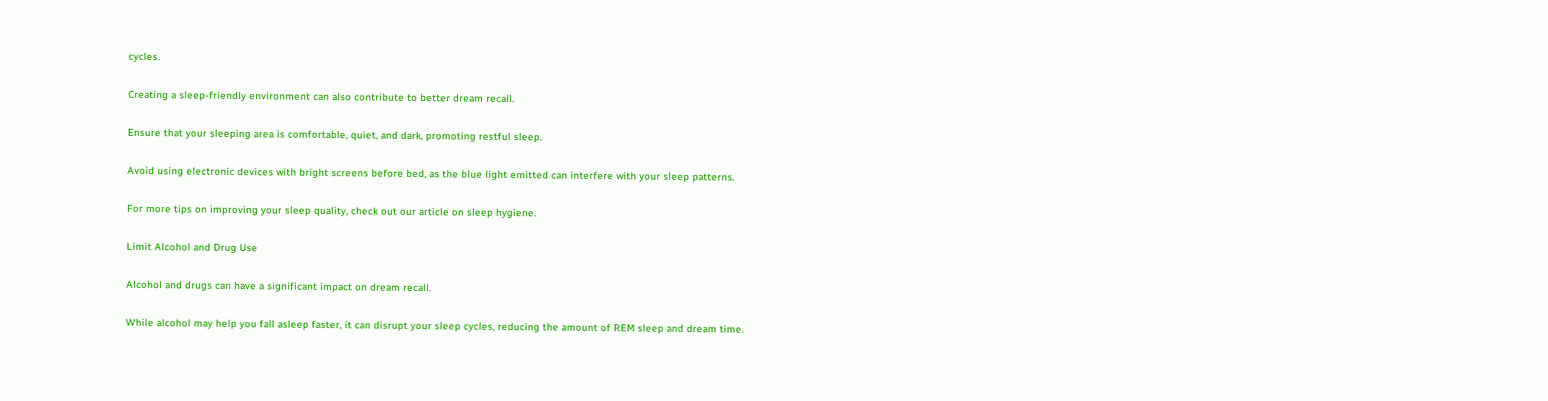cycles.

Creating a sleep-friendly environment can also contribute to better dream recall.

Ensure that your sleeping area is comfortable, quiet, and dark, promoting restful sleep.

Avoid using electronic devices with bright screens before bed, as the blue light emitted can interfere with your sleep patterns.

For more tips on improving your sleep quality, check out our article on sleep hygiene.

Limit Alcohol and Drug Use

Alcohol and drugs can have a significant impact on dream recall.

While alcohol may help you fall asleep faster, it can disrupt your sleep cycles, reducing the amount of REM sleep and dream time.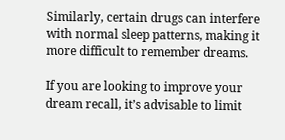Similarly, certain drugs can interfere with normal sleep patterns, making it more difficult to remember dreams.

If you are looking to improve your dream recall, it’s advisable to limit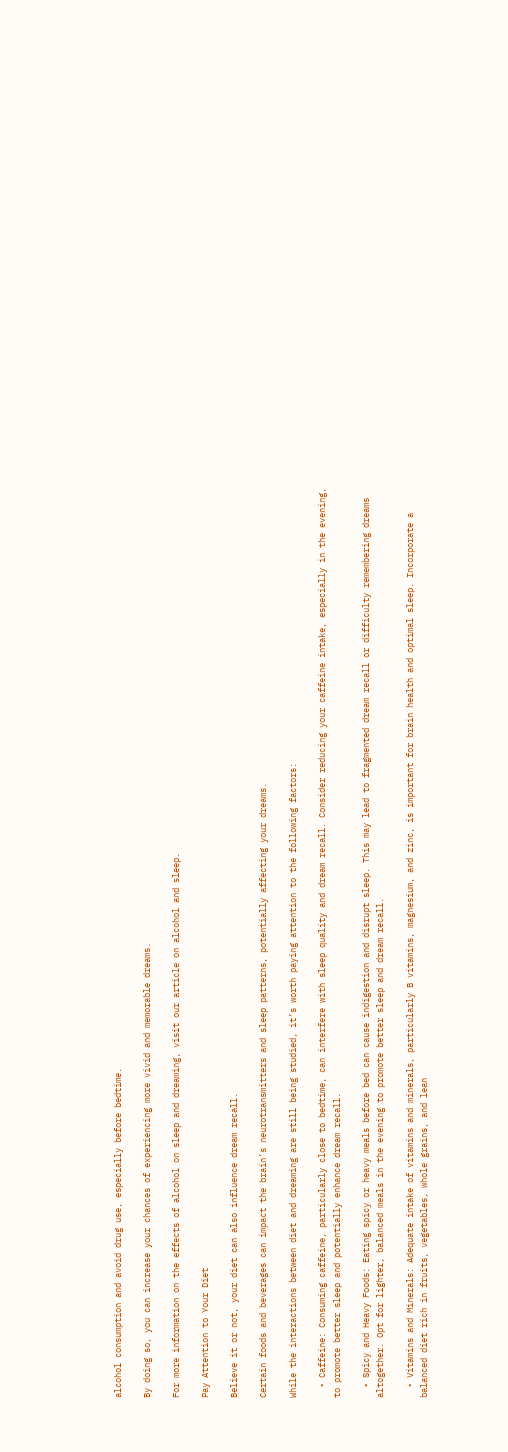alcohol consumption and avoid drug use, especially before bedtime.

By doing so, you can increase your chances of experiencing more vivid and memorable dreams.

For more information on the effects of alcohol on sleep and dreaming, visit our article on alcohol and sleep.

Pay Attention to Your Diet

Believe it or not, your diet can also influence dream recall.

Certain foods and beverages can impact the brain’s neurotransmitters and sleep patterns, potentially affecting your dreams.

While the interactions between diet and dreaming are still being studied, it’s worth paying attention to the following factors:

  • Caffeine: Consuming caffeine, particularly close to bedtime, can interfere with sleep quality and dream recall. Consider reducing your caffeine intake, especially in the evening, to promote better sleep and potentially enhance dream recall.

  • Spicy and Heavy Foods: Eating spicy or heavy meals before bed can cause indigestion and disrupt sleep. This may lead to fragmented dream recall or difficulty remembering dreams altogether. Opt for lighter, balanced meals in the evening to promote better sleep and dream recall.

  • Vitamins and Minerals: Adequate intake of vitamins and minerals, particularly B vitamins, magnesium, and zinc, is important for brain health and optimal sleep. Incorporate a balanced diet rich in fruits, vegetables, whole grains, and lean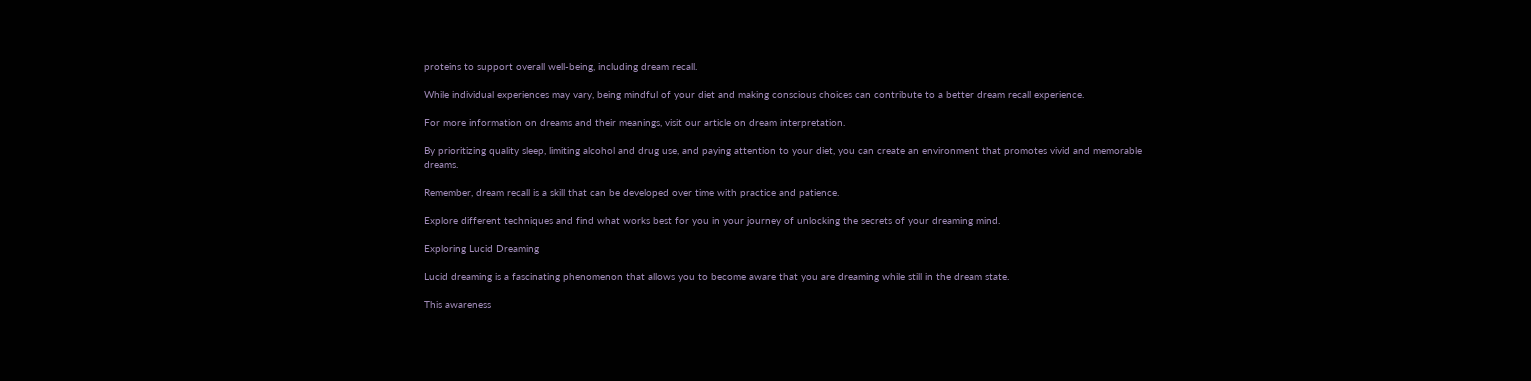proteins to support overall well-being, including dream recall.

While individual experiences may vary, being mindful of your diet and making conscious choices can contribute to a better dream recall experience.

For more information on dreams and their meanings, visit our article on dream interpretation.

By prioritizing quality sleep, limiting alcohol and drug use, and paying attention to your diet, you can create an environment that promotes vivid and memorable dreams.

Remember, dream recall is a skill that can be developed over time with practice and patience.

Explore different techniques and find what works best for you in your journey of unlocking the secrets of your dreaming mind.

Exploring Lucid Dreaming

Lucid dreaming is a fascinating phenomenon that allows you to become aware that you are dreaming while still in the dream state.

This awareness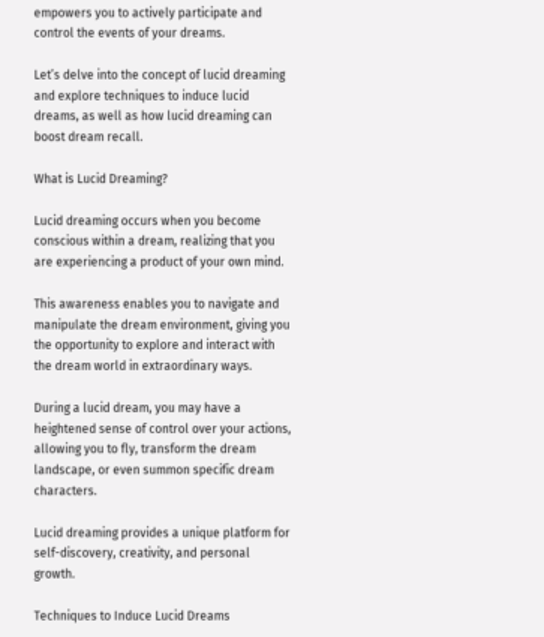empowers you to actively participate and control the events of your dreams.

Let’s delve into the concept of lucid dreaming and explore techniques to induce lucid dreams, as well as how lucid dreaming can boost dream recall.

What is Lucid Dreaming?

Lucid dreaming occurs when you become conscious within a dream, realizing that you are experiencing a product of your own mind.

This awareness enables you to navigate and manipulate the dream environment, giving you the opportunity to explore and interact with the dream world in extraordinary ways.

During a lucid dream, you may have a heightened sense of control over your actions, allowing you to fly, transform the dream landscape, or even summon specific dream characters.

Lucid dreaming provides a unique platform for self-discovery, creativity, and personal growth.

Techniques to Induce Lucid Dreams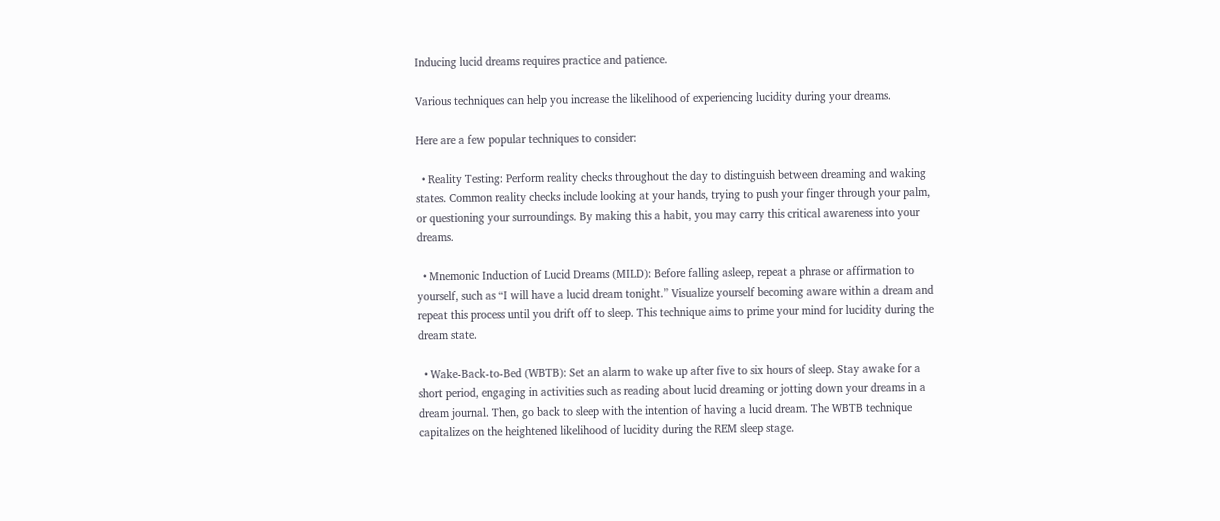Inducing lucid dreams requires practice and patience.

Various techniques can help you increase the likelihood of experiencing lucidity during your dreams.

Here are a few popular techniques to consider:

  • Reality Testing: Perform reality checks throughout the day to distinguish between dreaming and waking states. Common reality checks include looking at your hands, trying to push your finger through your palm, or questioning your surroundings. By making this a habit, you may carry this critical awareness into your dreams.

  • Mnemonic Induction of Lucid Dreams (MILD): Before falling asleep, repeat a phrase or affirmation to yourself, such as “I will have a lucid dream tonight.” Visualize yourself becoming aware within a dream and repeat this process until you drift off to sleep. This technique aims to prime your mind for lucidity during the dream state.

  • Wake-Back-to-Bed (WBTB): Set an alarm to wake up after five to six hours of sleep. Stay awake for a short period, engaging in activities such as reading about lucid dreaming or jotting down your dreams in a dream journal. Then, go back to sleep with the intention of having a lucid dream. The WBTB technique capitalizes on the heightened likelihood of lucidity during the REM sleep stage.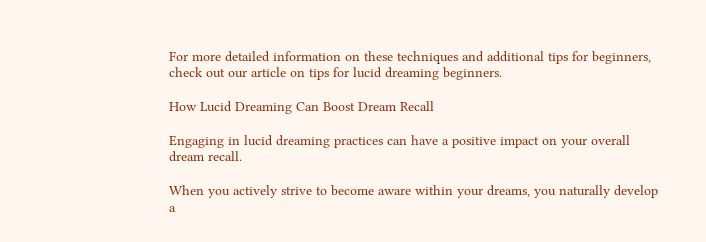For more detailed information on these techniques and additional tips for beginners, check out our article on tips for lucid dreaming beginners.

How Lucid Dreaming Can Boost Dream Recall

Engaging in lucid dreaming practices can have a positive impact on your overall dream recall.

When you actively strive to become aware within your dreams, you naturally develop a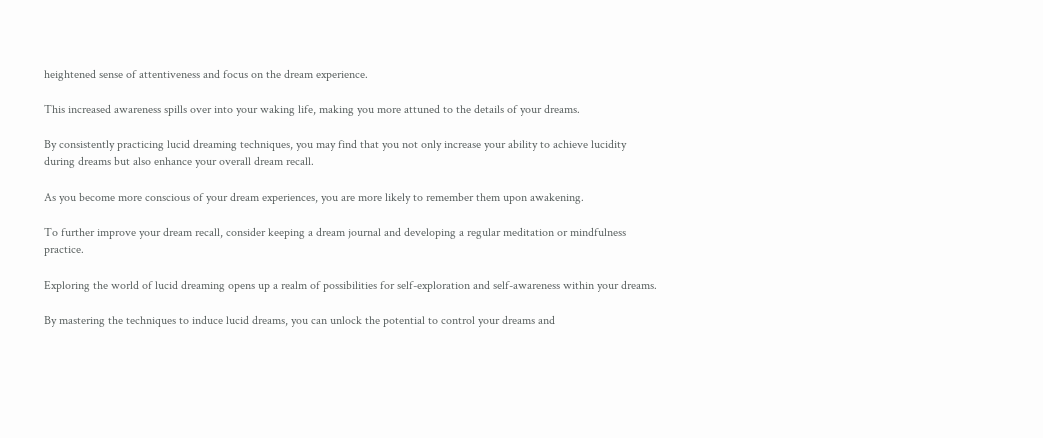heightened sense of attentiveness and focus on the dream experience.

This increased awareness spills over into your waking life, making you more attuned to the details of your dreams.

By consistently practicing lucid dreaming techniques, you may find that you not only increase your ability to achieve lucidity during dreams but also enhance your overall dream recall.

As you become more conscious of your dream experiences, you are more likely to remember them upon awakening.

To further improve your dream recall, consider keeping a dream journal and developing a regular meditation or mindfulness practice.

Exploring the world of lucid dreaming opens up a realm of possibilities for self-exploration and self-awareness within your dreams.

By mastering the techniques to induce lucid dreams, you can unlock the potential to control your dreams and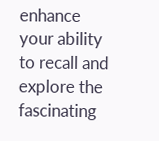enhance your ability to recall and explore the fascinating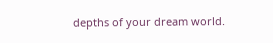depths of your dream world.